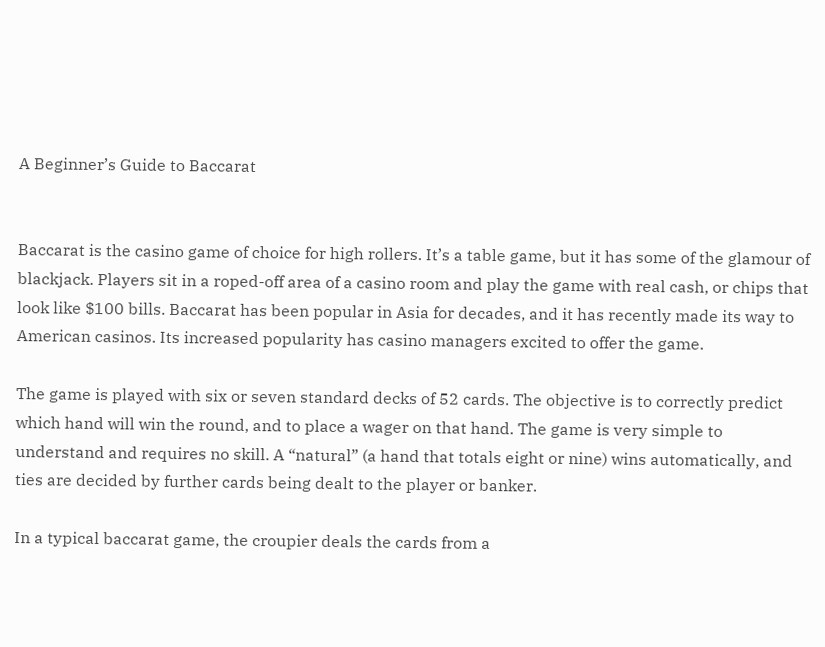A Beginner’s Guide to Baccarat


Baccarat is the casino game of choice for high rollers. It’s a table game, but it has some of the glamour of blackjack. Players sit in a roped-off area of a casino room and play the game with real cash, or chips that look like $100 bills. Baccarat has been popular in Asia for decades, and it has recently made its way to American casinos. Its increased popularity has casino managers excited to offer the game.

The game is played with six or seven standard decks of 52 cards. The objective is to correctly predict which hand will win the round, and to place a wager on that hand. The game is very simple to understand and requires no skill. A “natural” (a hand that totals eight or nine) wins automatically, and ties are decided by further cards being dealt to the player or banker.

In a typical baccarat game, the croupier deals the cards from a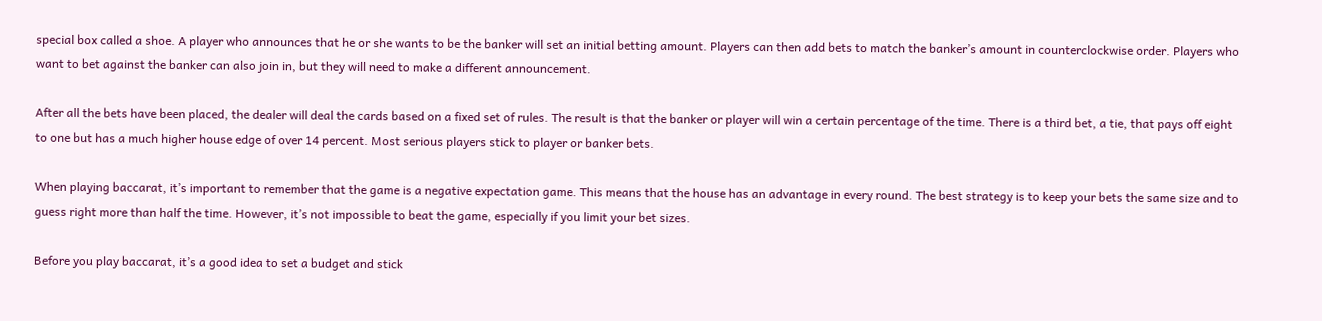special box called a shoe. A player who announces that he or she wants to be the banker will set an initial betting amount. Players can then add bets to match the banker’s amount in counterclockwise order. Players who want to bet against the banker can also join in, but they will need to make a different announcement.

After all the bets have been placed, the dealer will deal the cards based on a fixed set of rules. The result is that the banker or player will win a certain percentage of the time. There is a third bet, a tie, that pays off eight to one but has a much higher house edge of over 14 percent. Most serious players stick to player or banker bets.

When playing baccarat, it’s important to remember that the game is a negative expectation game. This means that the house has an advantage in every round. The best strategy is to keep your bets the same size and to guess right more than half the time. However, it’s not impossible to beat the game, especially if you limit your bet sizes.

Before you play baccarat, it’s a good idea to set a budget and stick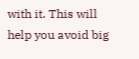with it. This will help you avoid big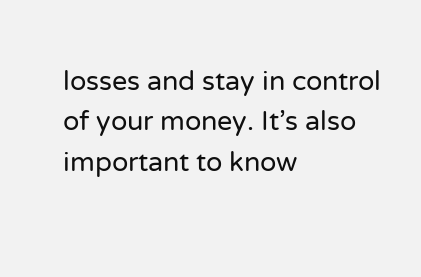losses and stay in control of your money. It’s also important to know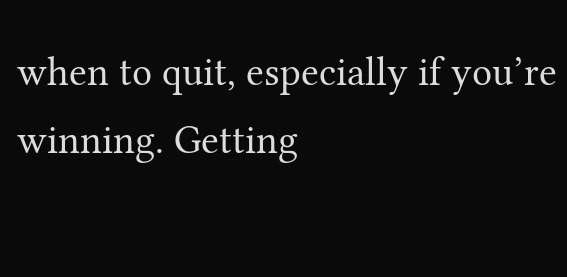when to quit, especially if you’re winning. Getting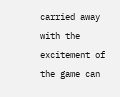carried away with the excitement of the game can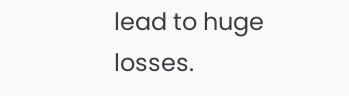lead to huge losses.